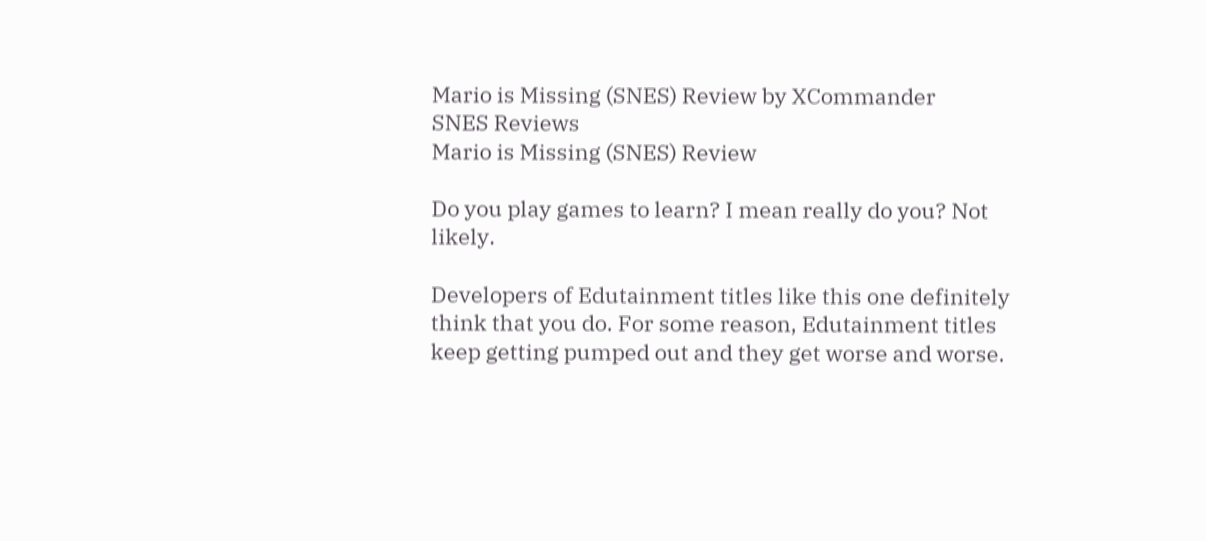Mario is Missing (SNES) Review by XCommander
SNES Reviews
Mario is Missing (SNES) Review

Do you play games to learn? I mean really do you? Not likely.

Developers of Edutainment titles like this one definitely think that you do. For some reason, Edutainment titles keep getting pumped out and they get worse and worse.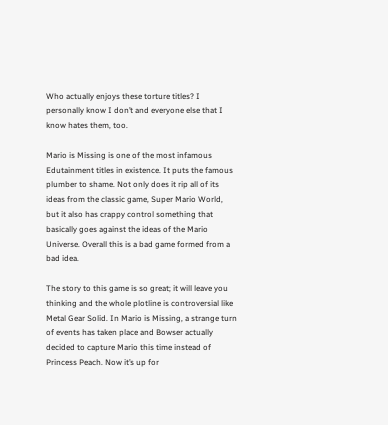Who actually enjoys these torture titles? I personally know I don’t and everyone else that I know hates them, too.

Mario is Missing is one of the most infamous Edutainment titles in existence. It puts the famous plumber to shame. Not only does it rip all of its ideas from the classic game, Super Mario World, but it also has crappy control something that basically goes against the ideas of the Mario Universe. Overall this is a bad game formed from a bad idea.

The story to this game is so great; it will leave you thinking and the whole plotline is controversial like Metal Gear Solid. In Mario is Missing, a strange turn of events has taken place and Bowser actually decided to capture Mario this time instead of Princess Peach. Now it’s up for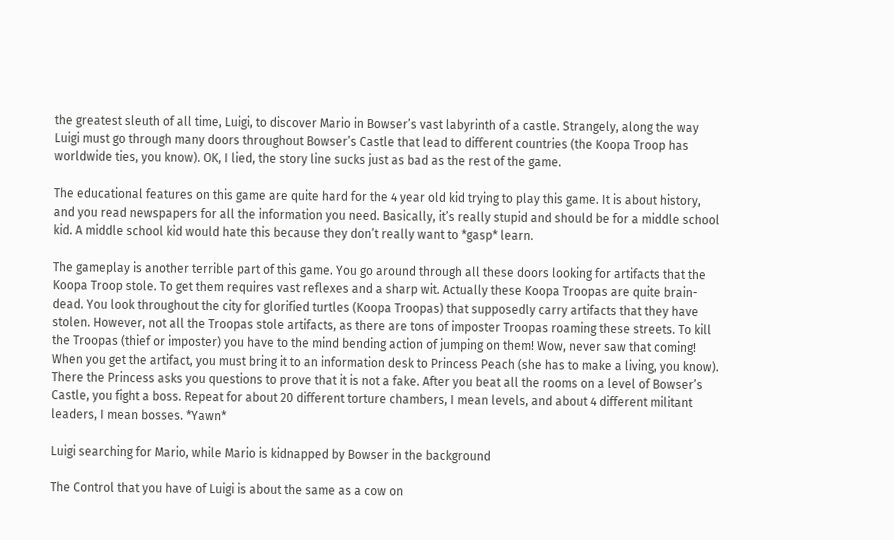the greatest sleuth of all time, Luigi, to discover Mario in Bowser’s vast labyrinth of a castle. Strangely, along the way Luigi must go through many doors throughout Bowser’s Castle that lead to different countries (the Koopa Troop has worldwide ties, you know). OK, I lied, the story line sucks just as bad as the rest of the game.

The educational features on this game are quite hard for the 4 year old kid trying to play this game. It is about history, and you read newspapers for all the information you need. Basically, it’s really stupid and should be for a middle school kid. A middle school kid would hate this because they don’t really want to *gasp* learn.

The gameplay is another terrible part of this game. You go around through all these doors looking for artifacts that the Koopa Troop stole. To get them requires vast reflexes and a sharp wit. Actually these Koopa Troopas are quite brain-dead. You look throughout the city for glorified turtles (Koopa Troopas) that supposedly carry artifacts that they have stolen. However, not all the Troopas stole artifacts, as there are tons of imposter Troopas roaming these streets. To kill the Troopas (thief or imposter) you have to the mind bending action of jumping on them! Wow, never saw that coming! When you get the artifact, you must bring it to an information desk to Princess Peach (she has to make a living, you know). There the Princess asks you questions to prove that it is not a fake. After you beat all the rooms on a level of Bowser’s Castle, you fight a boss. Repeat for about 20 different torture chambers, I mean levels, and about 4 different militant leaders, I mean bosses. *Yawn*

Luigi searching for Mario, while Mario is kidnapped by Bowser in the background

The Control that you have of Luigi is about the same as a cow on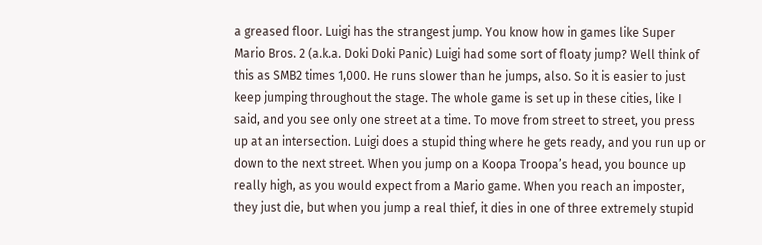a greased floor. Luigi has the strangest jump. You know how in games like Super Mario Bros. 2 (a.k.a. Doki Doki Panic) Luigi had some sort of floaty jump? Well think of this as SMB2 times 1,000. He runs slower than he jumps, also. So it is easier to just keep jumping throughout the stage. The whole game is set up in these cities, like I said, and you see only one street at a time. To move from street to street, you press up at an intersection. Luigi does a stupid thing where he gets ready, and you run up or down to the next street. When you jump on a Koopa Troopa’s head, you bounce up really high, as you would expect from a Mario game. When you reach an imposter, they just die, but when you jump a real thief, it dies in one of three extremely stupid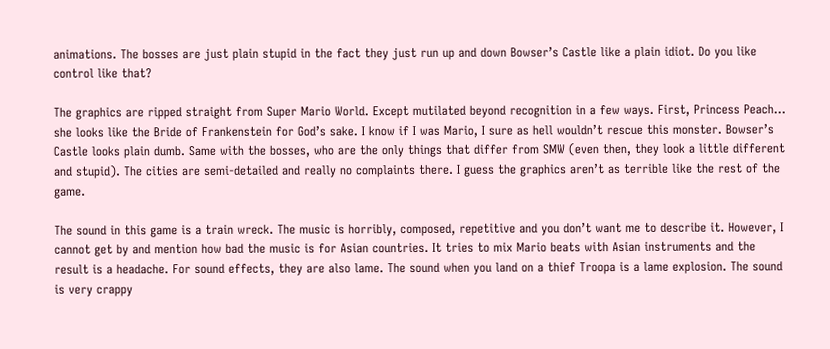animations. The bosses are just plain stupid in the fact they just run up and down Bowser’s Castle like a plain idiot. Do you like control like that?

The graphics are ripped straight from Super Mario World. Except mutilated beyond recognition in a few ways. First, Princess Peach… she looks like the Bride of Frankenstein for God’s sake. I know if I was Mario, I sure as hell wouldn’t rescue this monster. Bowser’s Castle looks plain dumb. Same with the bosses, who are the only things that differ from SMW (even then, they look a little different and stupid). The cities are semi-detailed and really no complaints there. I guess the graphics aren’t as terrible like the rest of the game.

The sound in this game is a train wreck. The music is horribly, composed, repetitive and you don’t want me to describe it. However, I cannot get by and mention how bad the music is for Asian countries. It tries to mix Mario beats with Asian instruments and the result is a headache. For sound effects, they are also lame. The sound when you land on a thief Troopa is a lame explosion. The sound is very crappy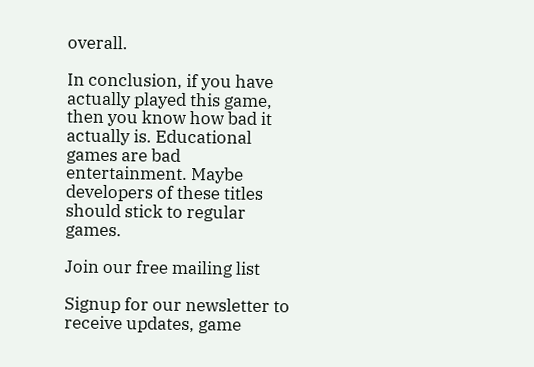overall.

In conclusion, if you have actually played this game, then you know how bad it actually is. Educational games are bad entertainment. Maybe developers of these titles should stick to regular games.

Join our free mailing list

Signup for our newsletter to receive updates, game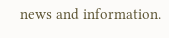news and information.